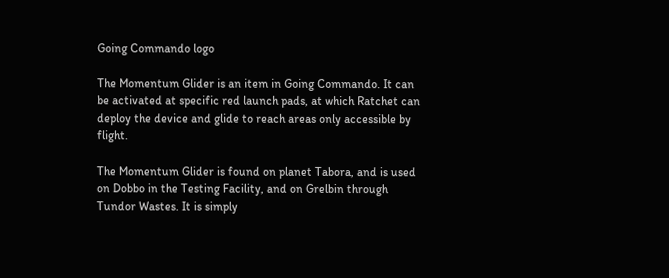Going Commando logo

The Momentum Glider is an item in Going Commando. It can be activated at specific red launch pads, at which Ratchet can deploy the device and glide to reach areas only accessible by flight.

The Momentum Glider is found on planet Tabora, and is used on Dobbo in the Testing Facility, and on Grelbin through Tundor Wastes. It is simply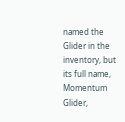named the Glider in the inventory, but its full name, Momentum Glider,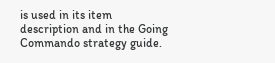is used in its item description and in the Going Commando strategy guide.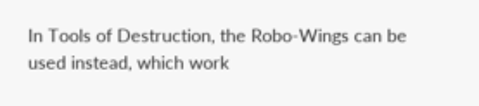In Tools of Destruction, the Robo-Wings can be used instead, which work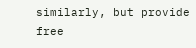similarly, but provide free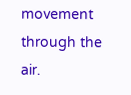movement through the air.